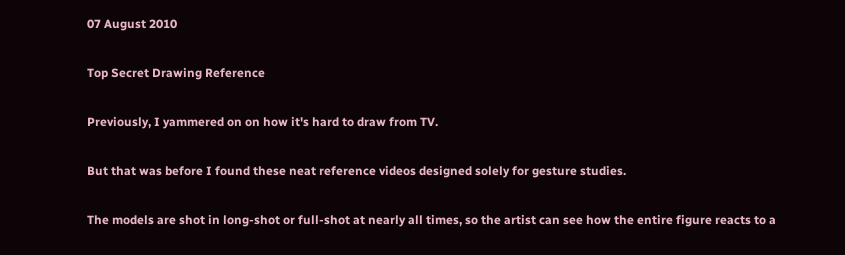07 August 2010

Top Secret Drawing Reference

Previously, I yammered on on how it's hard to draw from TV.

But that was before I found these neat reference videos designed solely for gesture studies.

The models are shot in long-shot or full-shot at nearly all times, so the artist can see how the entire figure reacts to a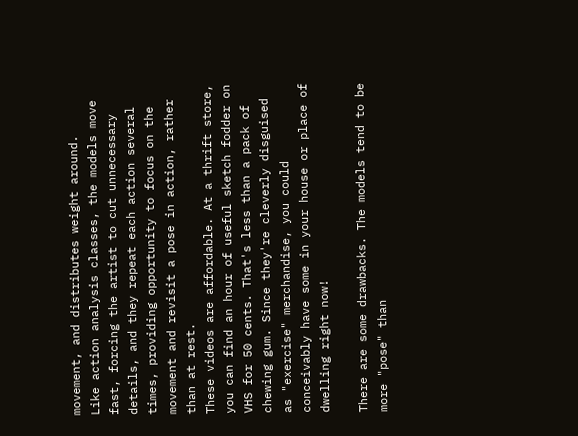movement, and distributes weight around.
Like action analysis classes, the models move fast, forcing the artist to cut unnecessary details, and they repeat each action several times, providing opportunity to focus on the movement and revisit a pose in action, rather than at rest.
These videos are affordable. At a thrift store, you can find an hour of useful sketch fodder on VHS for 50 cents. That's less than a pack of chewing gum. Since they're cleverly disguised as "exercise" merchandise, you could conceivably have some in your house or place of dwelling right now!

There are some drawbacks. The models tend to be more "pose" than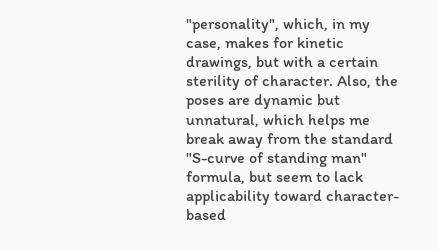"personality", which, in my case, makes for kinetic drawings, but with a certain sterility of character. Also, the poses are dynamic but unnatural, which helps me break away from the standard "S-curve of standing man" formula, but seem to lack applicability toward character-based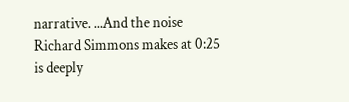narrative. ...And the noise Richard Simmons makes at 0:25 is deeply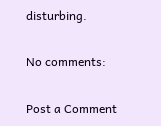disturbing.

No comments:

Post a Comment